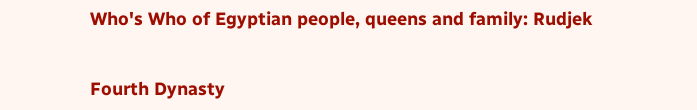Who's Who of Egyptian people, queens and family: Rudjek


Fourth Dynasty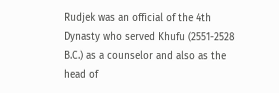Rudjek was an official of the 4th Dynasty who served Khufu (2551-2528 B.C.) as a counselor and also as the head of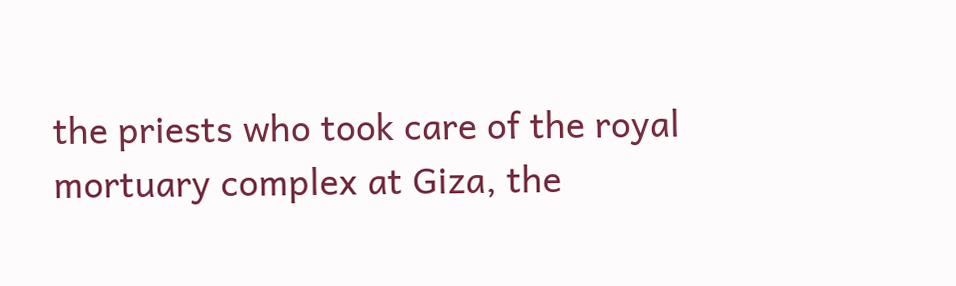the priests who took care of the royal mortuary complex at Giza, the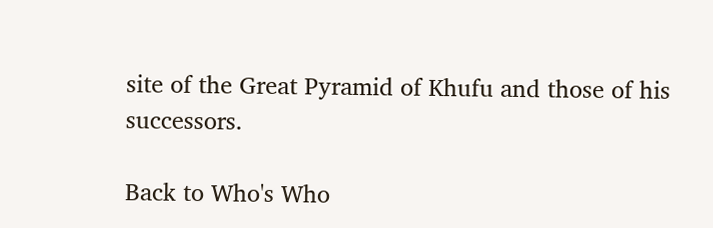site of the Great Pyramid of Khufu and those of his successors.

Back to Who's Who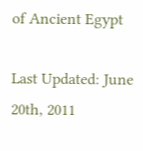of Ancient Egypt

Last Updated: June 20th, 2011